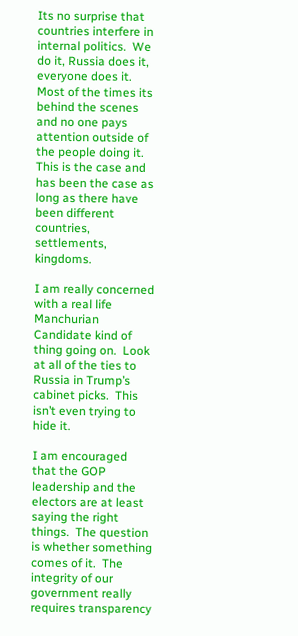Its no surprise that countries interfere in internal politics.  We do it, Russia does it, everyone does it.  Most of the times its behind the scenes and no one pays attention outside of the people doing it.  This is the case and has been the case as long as there have been different countries, settlements, kingdoms.

I am really concerned with a real life Manchurian Candidate kind of thing going on.  Look at all of the ties to Russia in Trump’s cabinet picks.  This isn’t even trying to hide it.

I am encouraged that the GOP leadership and the electors are at least saying the right things.  The question is whether something comes of it.  The integrity of our government really requires transparency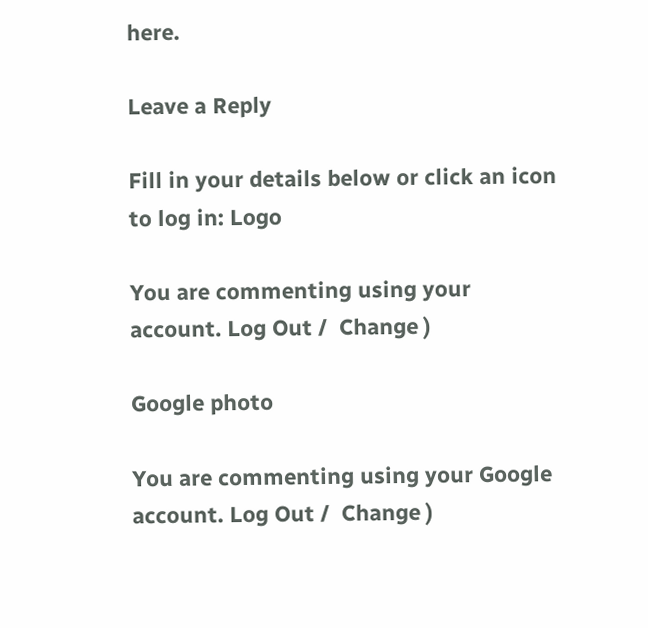here.

Leave a Reply

Fill in your details below or click an icon to log in: Logo

You are commenting using your account. Log Out /  Change )

Google photo

You are commenting using your Google account. Log Out /  Change )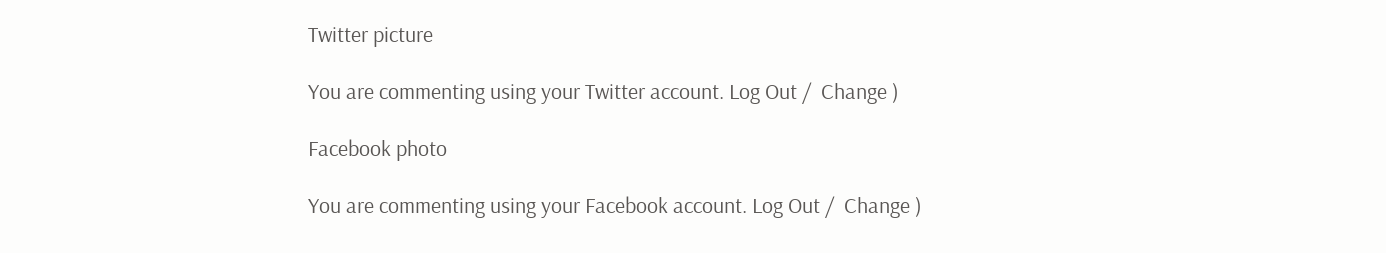Twitter picture

You are commenting using your Twitter account. Log Out /  Change )

Facebook photo

You are commenting using your Facebook account. Log Out /  Change )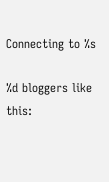Connecting to %s

%d bloggers like this: